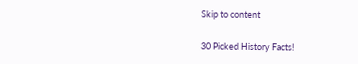Skip to content

30 Picked History Facts!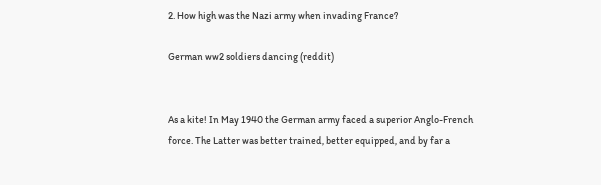2. How high was the Nazi army when invading France?

German ww2 soldiers dancing (reddit)


As a kite! In May 1940 the German army faced a superior Anglo-French force. The Latter was better trained, better equipped, and by far a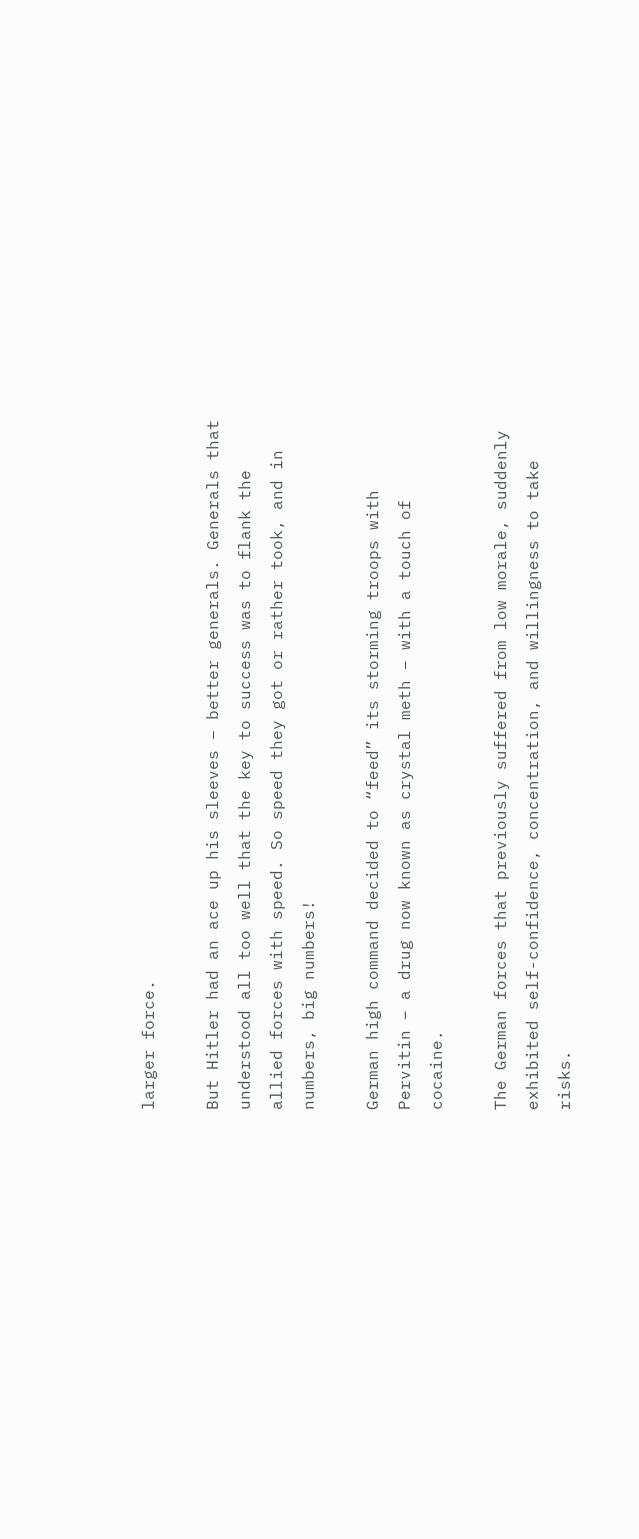larger force.

But Hitler had an ace up his sleeves – better generals. Generals that understood all too well that the key to success was to flank the allied forces with speed. So speed they got or rather took, and in numbers, big numbers!

German high command decided to “feed” its storming troops with Pervitin – a drug now known as crystal meth – with a touch of cocaine.

The German forces that previously suffered from low morale, suddenly exhibited self-confidence, concentration, and willingness to take risks.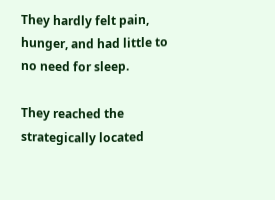They hardly felt pain, hunger, and had little to no need for sleep.

They reached the strategically located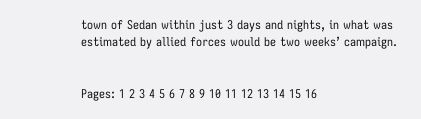town of Sedan within just 3 days and nights, in what was estimated by allied forces would be two weeks’ campaign.


Pages: 1 2 3 4 5 6 7 8 9 10 11 12 13 14 15 16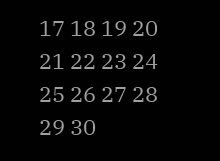17 18 19 20 21 22 23 24 25 26 27 28 29 30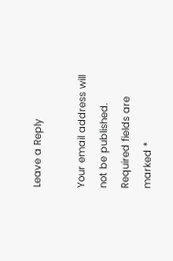Leave a Reply

Your email address will not be published. Required fields are marked *